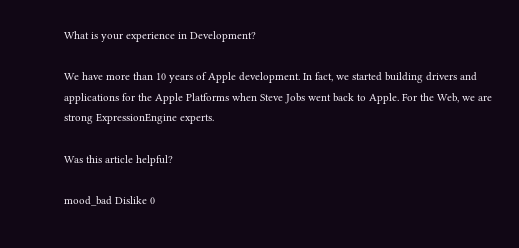What is your experience in Development?

We have more than 10 years of Apple development. In fact, we started building drivers and applications for the Apple Platforms when Steve Jobs went back to Apple. For the Web, we are strong ExpressionEngine experts.

Was this article helpful?

mood_bad Dislike 0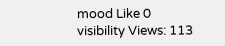mood Like 0
visibility Views: 113